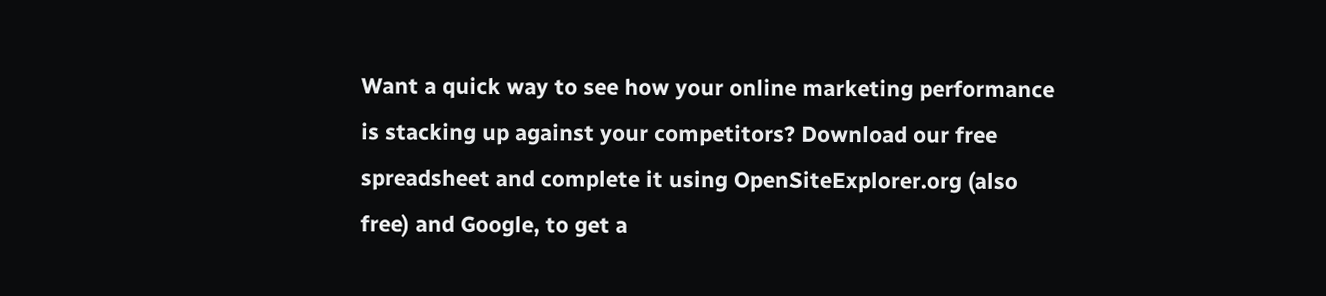Want a quick way to see how your online marketing performance is stacking up against your competitors? Download our free spreadsheet and complete it using OpenSiteExplorer.org (also free) and Google, to get a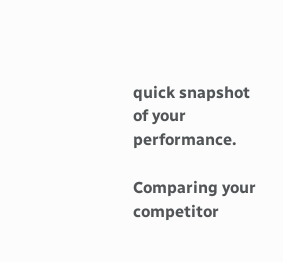quick snapshot of your performance.

Comparing your competitor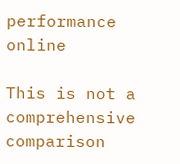performance online

This is not a comprehensive comparison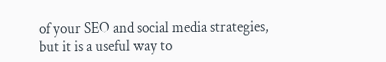of your SEO and social media strategies, but it is a useful way to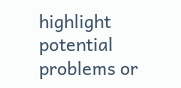highlight potential problems or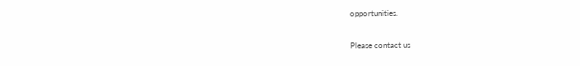opportunities.

Please contact us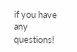if you have any questions!